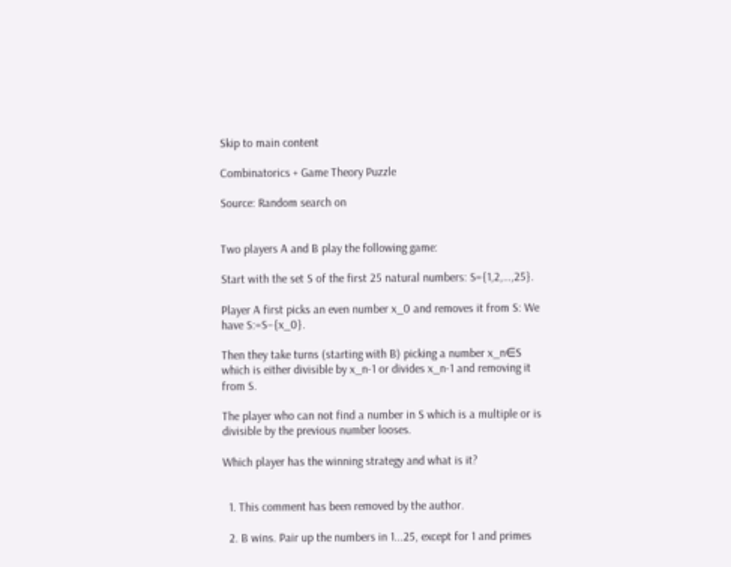Skip to main content

Combinatorics + Game Theory Puzzle

Source: Random search on


Two players A and B play the following game:

Start with the set S of the first 25 natural numbers: S={1,2,…,25}.

Player A first picks an even number x_0 and removes it from S: We have S:=S−{x_0}.

Then they take turns (starting with B) picking a number x_n∈S which is either divisible by x_n-1 or divides x_n-1 and removing it from S.

The player who can not find a number in S which is a multiple or is divisible by the previous number looses.

Which player has the winning strategy and what is it?


  1. This comment has been removed by the author.

  2. B wins. Pair up the numbers in 1...25, except for 1 and primes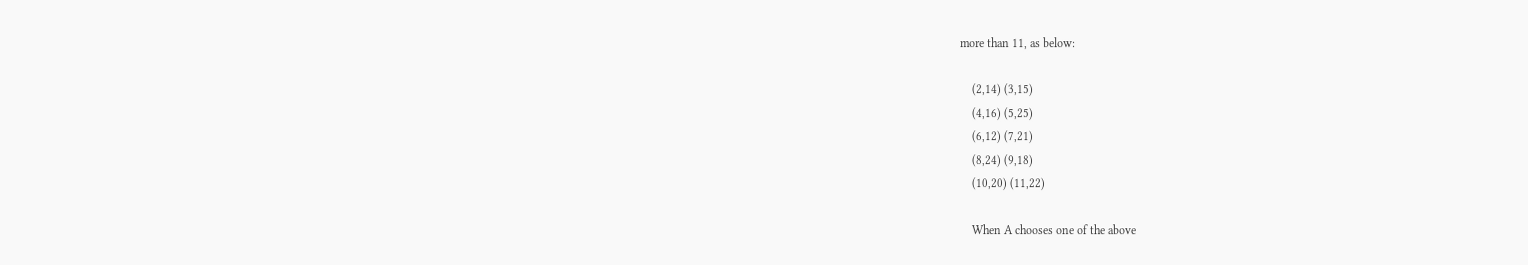more than 11, as below:

    (2,14) (3,15)
    (4,16) (5,25)
    (6,12) (7,21)
    (8,24) (9,18)
    (10,20) (11,22)

    When A chooses one of the above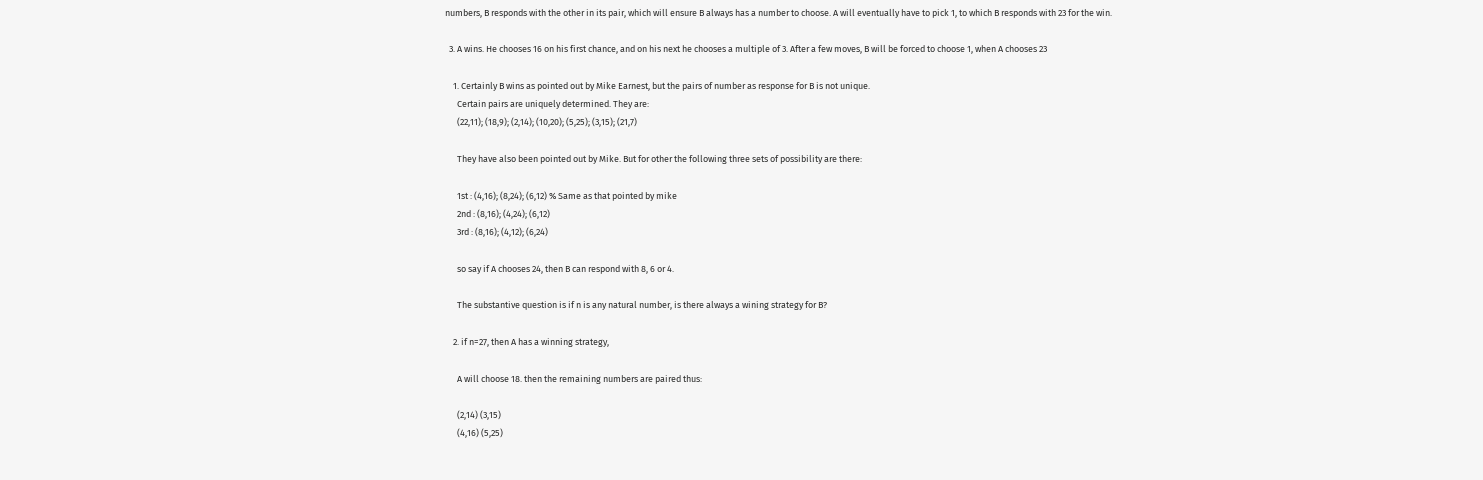numbers, B responds with the other in its pair, which will ensure B always has a number to choose. A will eventually have to pick 1, to which B responds with 23 for the win.

  3. A wins. He chooses 16 on his first chance, and on his next he chooses a multiple of 3. After a few moves, B will be forced to choose 1, when A chooses 23

    1. Certainly B wins as pointed out by Mike Earnest, but the pairs of number as response for B is not unique.
      Certain pairs are uniquely determined. They are:
      (22,11); (18,9); (2,14); (10,20); (5,25); (3,15); (21,7)

      They have also been pointed out by Mike. But for other the following three sets of possibility are there:

      1st : (4,16); (8,24); (6,12) % Same as that pointed by mike
      2nd : (8,16); (4,24); (6,12)
      3rd : (8,16); (4,12); (6,24)

      so say if A chooses 24, then B can respond with 8, 6 or 4.

      The substantive question is if n is any natural number, is there always a wining strategy for B?

    2. if n=27, then A has a winning strategy,

      A will choose 18. then the remaining numbers are paired thus:

      (2,14) (3,15)
      (4,16) (5,25)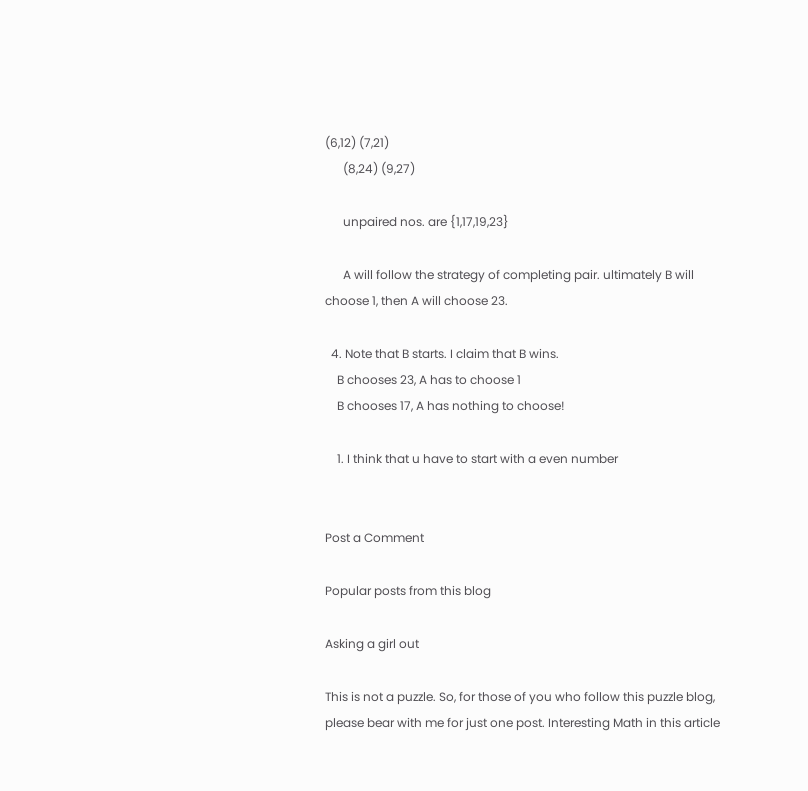(6,12) (7,21)
      (8,24) (9,27)

      unpaired nos. are {1,17,19,23}

      A will follow the strategy of completing pair. ultimately B will choose 1, then A will choose 23.

  4. Note that B starts. I claim that B wins.
    B chooses 23, A has to choose 1
    B chooses 17, A has nothing to choose!

    1. I think that u have to start with a even number


Post a Comment

Popular posts from this blog

Asking a girl out

This is not a puzzle. So, for those of you who follow this puzzle blog, please bear with me for just one post. Interesting Math in this article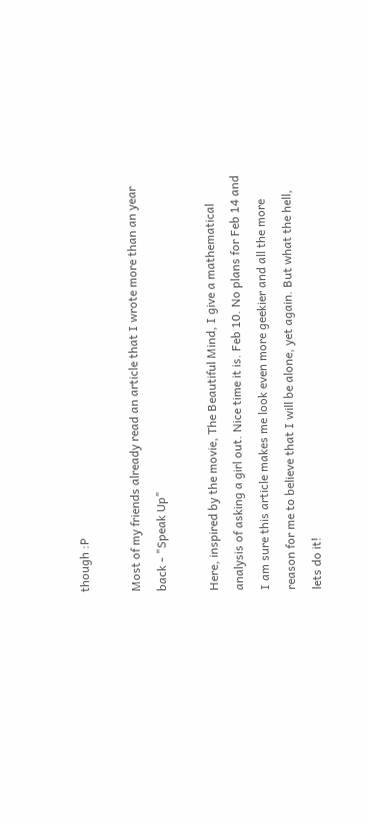though :P

Most of my friends already read an article that I wrote more than an year back - "Speak Up"

Here, inspired by the movie, The Beautiful Mind, I give a mathematical analysis of asking a girl out. Nice time it is. Feb 10. No plans for Feb 14 and I am sure this article makes me look even more geekier and all the more reason for me to believe that I will be alone, yet again. But what the hell, lets do it!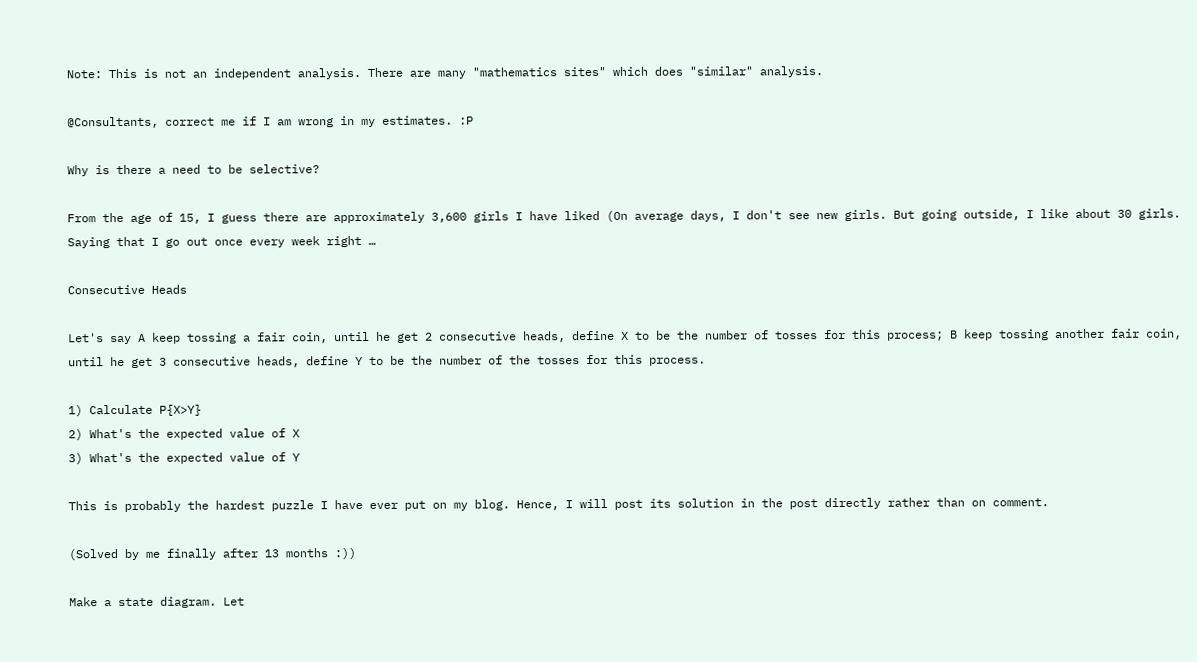Note: This is not an independent analysis. There are many "mathematics sites" which does "similar" analysis.

@Consultants, correct me if I am wrong in my estimates. :P

Why is there a need to be selective?

From the age of 15, I guess there are approximately 3,600 girls I have liked (On average days, I don't see new girls. But going outside, I like about 30 girls. Saying that I go out once every week right …

Consecutive Heads

Let's say A keep tossing a fair coin, until he get 2 consecutive heads, define X to be the number of tosses for this process; B keep tossing another fair coin, until he get 3 consecutive heads, define Y to be the number of the tosses for this process.

1) Calculate P{X>Y}
2) What's the expected value of X
3) What's the expected value of Y

This is probably the hardest puzzle I have ever put on my blog. Hence, I will post its solution in the post directly rather than on comment.

(Solved by me finally after 13 months :))

Make a state diagram. Let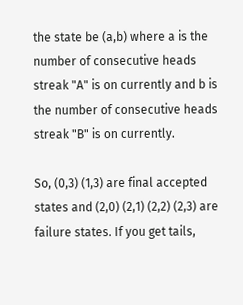the state be (a,b) where a is the number of consecutive heads streak "A" is on currently and b is the number of consecutive heads streak "B" is on currently.

So, (0,3) (1,3) are final accepted states and (2,0) (2,1) (2,2) (2,3) are failure states. If you get tails,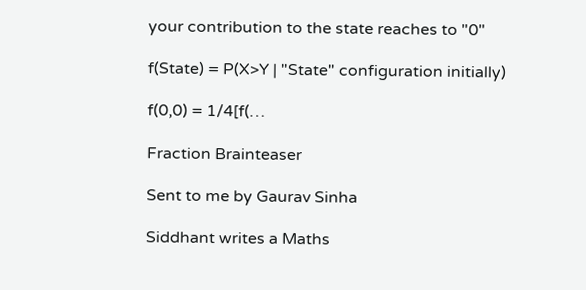your contribution to the state reaches to "0"

f(State) = P(X>Y | "State" configuration initially)

f(0,0) = 1/4[f(…

Fraction Brainteaser

Sent to me by Gaurav Sinha

Siddhant writes a Maths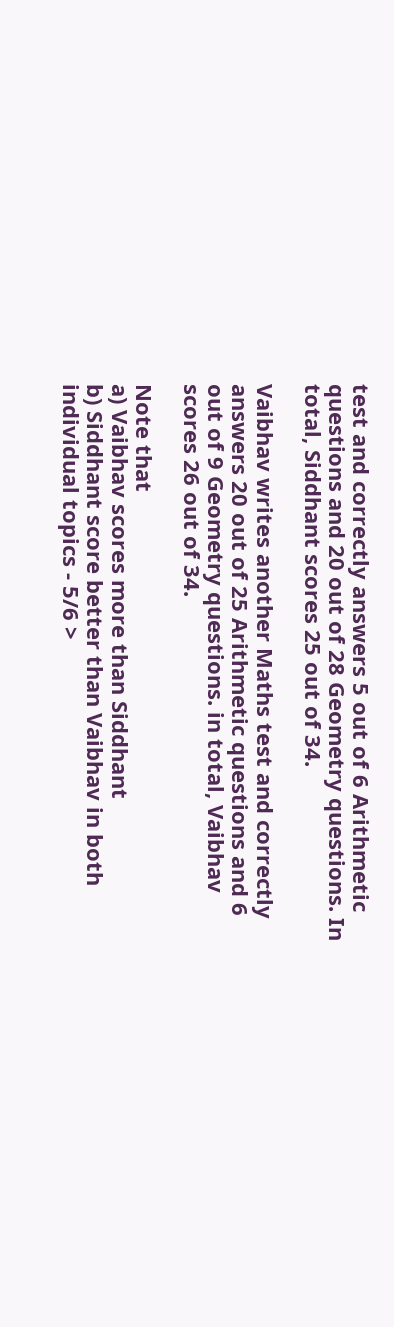test and correctly answers 5 out of 6 Arithmetic questions and 20 out of 28 Geometry questions. In total, Siddhant scores 25 out of 34.

Vaibhav writes another Maths test and correctly answers 20 out of 25 Arithmetic questions and 6 out of 9 Geometry questions. in total, Vaibhav scores 26 out of 34.

Note that
a) Vaibhav scores more than Siddhant
b) Siddhant score better than Vaibhav in both individual topics - 5/6 >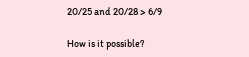20/25 and 20/28 > 6/9

How is it possible?